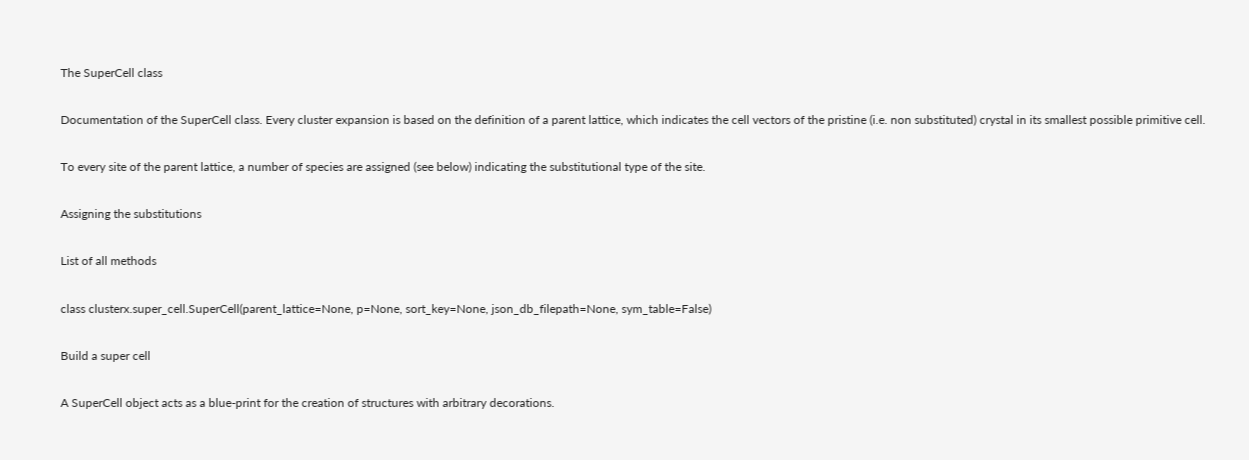The SuperCell class

Documentation of the SuperCell class. Every cluster expansion is based on the definition of a parent lattice, which indicates the cell vectors of the pristine (i.e. non substituted) crystal in its smallest possible primitive cell.

To every site of the parent lattice, a number of species are assigned (see below) indicating the substitutional type of the site.

Assigning the substitutions

List of all methods

class clusterx.super_cell.SuperCell(parent_lattice=None, p=None, sort_key=None, json_db_filepath=None, sym_table=False)

Build a super cell

A SuperCell object acts as a blue-print for the creation of structures with arbitrary decorations.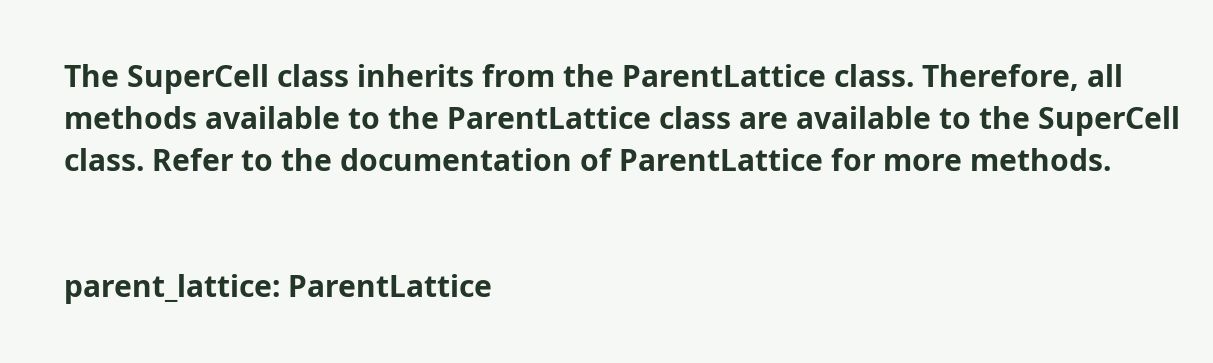The SuperCell class inherits from the ParentLattice class. Therefore, all methods available to the ParentLattice class are available to the SuperCell class. Refer to the documentation of ParentLattice for more methods.


parent_lattice: ParentLattice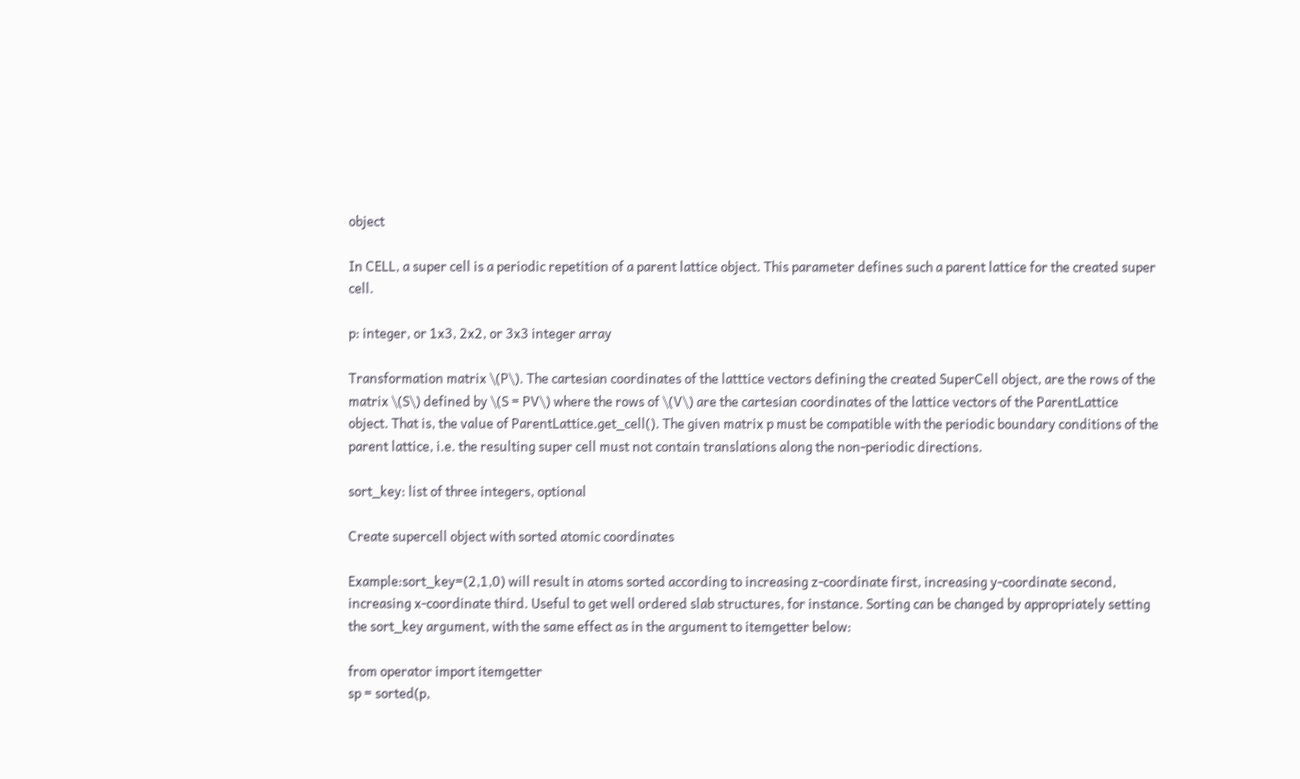object

In CELL, a super cell is a periodic repetition of a parent lattice object. This parameter defines such a parent lattice for the created super cell.

p: integer, or 1x3, 2x2, or 3x3 integer array

Transformation matrix \(P\). The cartesian coordinates of the latttice vectors defining the created SuperCell object, are the rows of the matrix \(S\) defined by \(S = PV\) where the rows of \(V\) are the cartesian coordinates of the lattice vectors of the ParentLattice object. That is, the value of ParentLattice.get_cell(). The given matrix p must be compatible with the periodic boundary conditions of the parent lattice, i.e. the resulting super cell must not contain translations along the non-periodic directions.

sort_key: list of three integers, optional

Create supercell object with sorted atomic coordinates

Example:sort_key=(2,1,0) will result in atoms sorted according to increasing z-coordinate first, increasing y-coordinate second, increasing x-coordinate third. Useful to get well ordered slab structures, for instance. Sorting can be changed by appropriately setting the sort_key argument, with the same effect as in the argument to itemgetter below:

from operator import itemgetter
sp = sorted(p,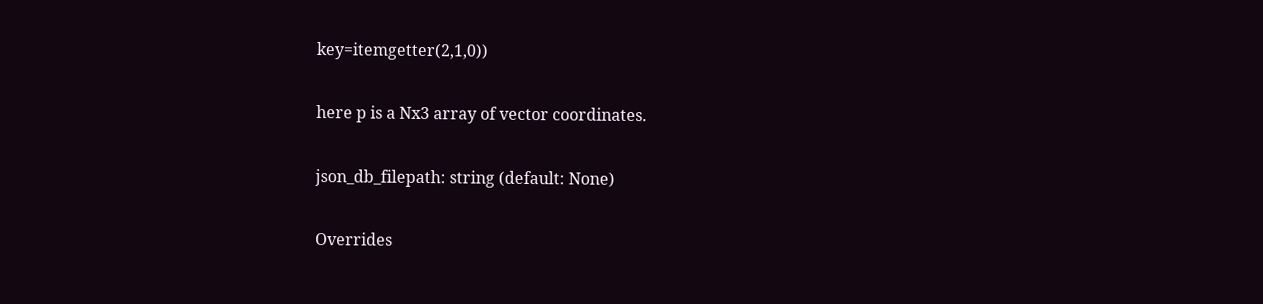key=itemgetter(2,1,0))

here p is a Nx3 array of vector coordinates.

json_db_filepath: string (default: None)

Overrides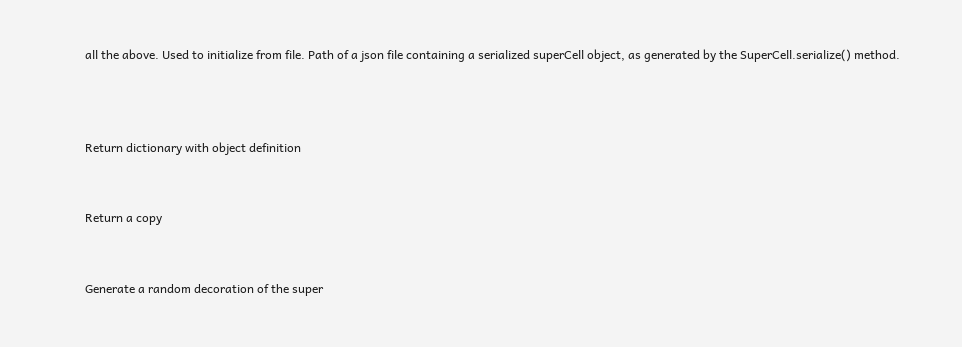all the above. Used to initialize from file. Path of a json file containing a serialized superCell object, as generated by the SuperCell.serialize() method.



Return dictionary with object definition


Return a copy


Generate a random decoration of the super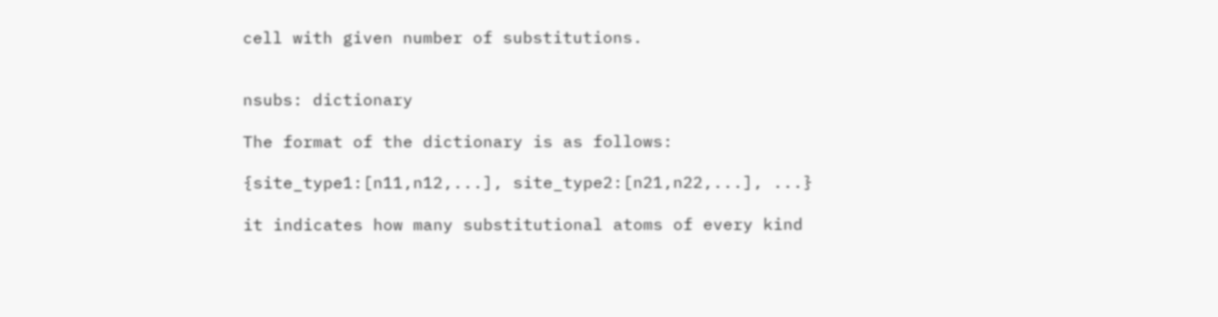cell with given number of substitutions.


nsubs: dictionary

The format of the dictionary is as follows:

{site_type1:[n11,n12,...], site_type2:[n21,n22,...], ...}

it indicates how many substitutional atoms of every kind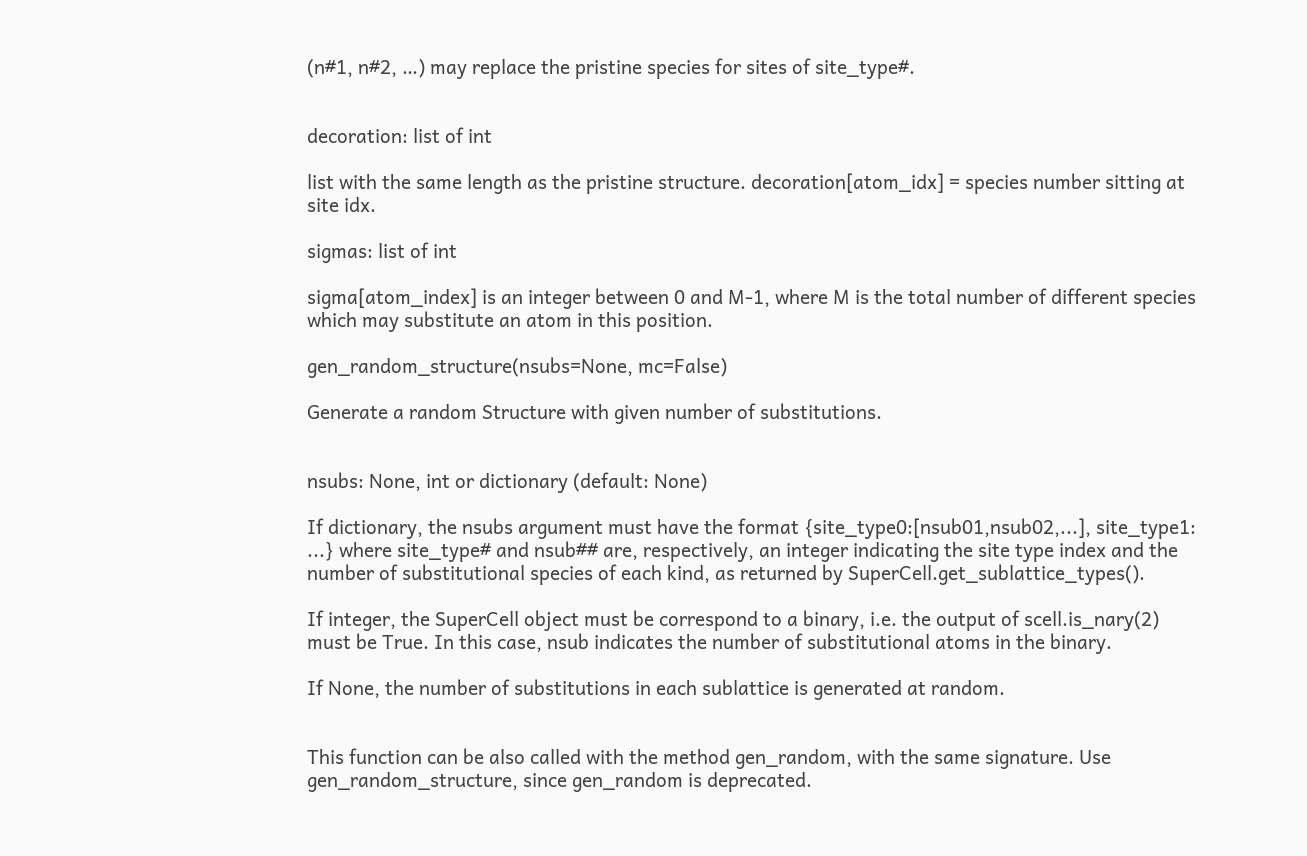(n#1, n#2, …) may replace the pristine species for sites of site_type#.


decoration: list of int

list with the same length as the pristine structure. decoration[atom_idx] = species number sitting at site idx.

sigmas: list of int

sigma[atom_index] is an integer between 0 and M-1, where M is the total number of different species which may substitute an atom in this position.

gen_random_structure(nsubs=None, mc=False)

Generate a random Structure with given number of substitutions.


nsubs: None, int or dictionary (default: None)

If dictionary, the nsubs argument must have the format {site_type0:[nsub01,nsub02,...], site_type1: ...} where site_type# and nsub## are, respectively, an integer indicating the site type index and the number of substitutional species of each kind, as returned by SuperCell.get_sublattice_types().

If integer, the SuperCell object must be correspond to a binary, i.e. the output of scell.is_nary(2) must be True. In this case, nsub indicates the number of substitutional atoms in the binary.

If None, the number of substitutions in each sublattice is generated at random.


This function can be also called with the method gen_random, with the same signature. Use gen_random_structure, since gen_random is deprecated.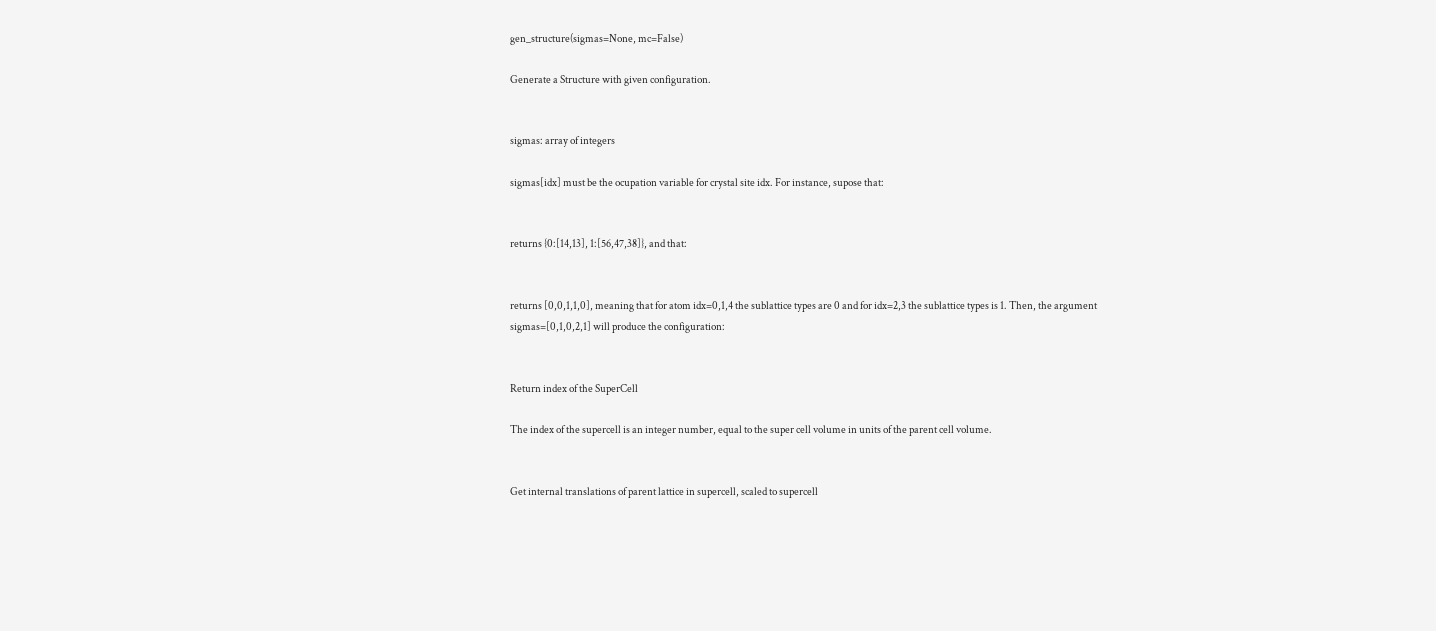gen_structure(sigmas=None, mc=False)

Generate a Structure with given configuration.


sigmas: array of integers

sigmas[idx] must be the ocupation variable for crystal site idx. For instance, supose that:


returns {0:[14,13], 1:[56,47,38]}, and that:


returns [0,0,1,1,0], meaning that for atom idx=0,1,4 the sublattice types are 0 and for idx=2,3 the sublattice types is 1. Then, the argument sigmas=[0,1,0,2,1] will produce the configuration:


Return index of the SuperCell

The index of the supercell is an integer number, equal to the super cell volume in units of the parent cell volume.


Get internal translations of parent lattice in supercell, scaled to supercell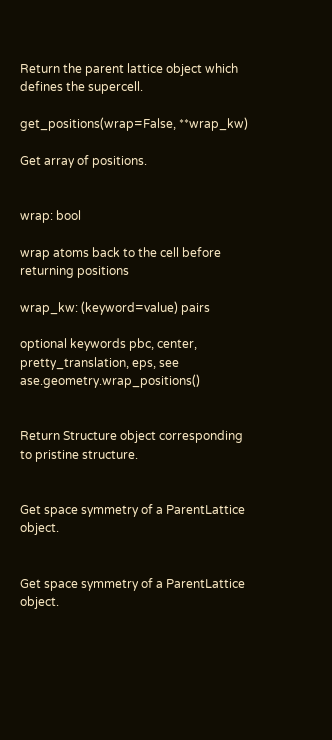Return the parent lattice object which defines the supercell.

get_positions(wrap=False, **wrap_kw)

Get array of positions.


wrap: bool

wrap atoms back to the cell before returning positions

wrap_kw: (keyword=value) pairs

optional keywords pbc, center, pretty_translation, eps, see ase.geometry.wrap_positions()


Return Structure object corresponding to pristine structure.


Get space symmetry of a ParentLattice object.


Get space symmetry of a ParentLattice object.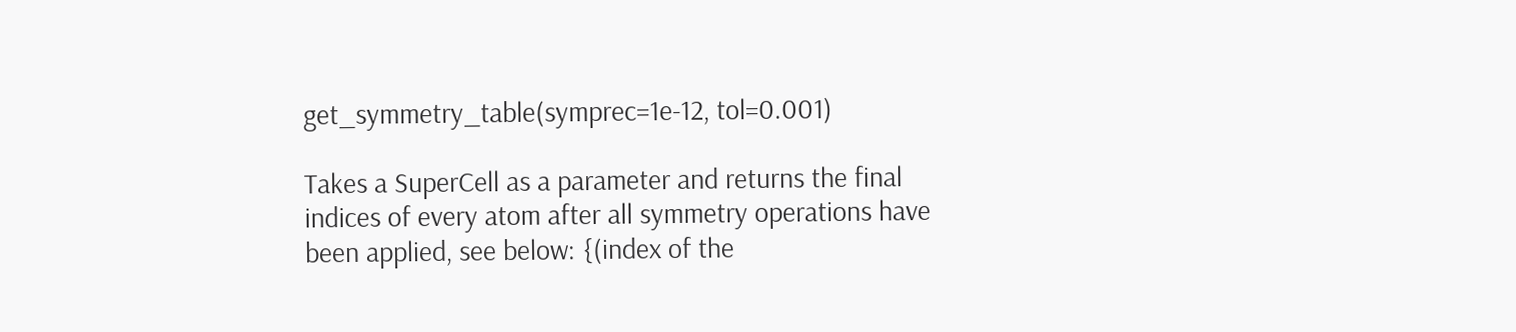get_symmetry_table(symprec=1e-12, tol=0.001)

Takes a SuperCell as a parameter and returns the final indices of every atom after all symmetry operations have been applied, see below: {(index of the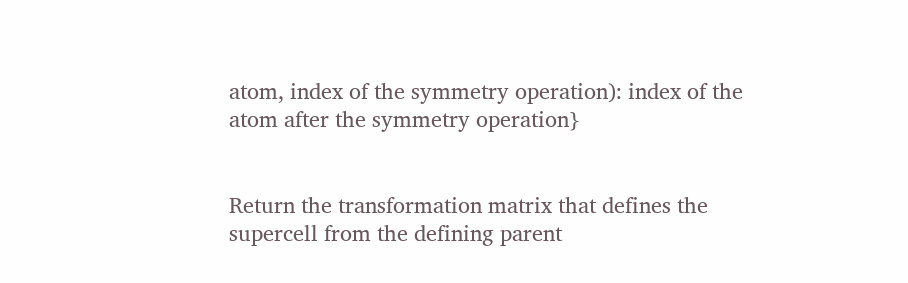atom, index of the symmetry operation): index of the atom after the symmetry operation}


Return the transformation matrix that defines the supercell from the defining parent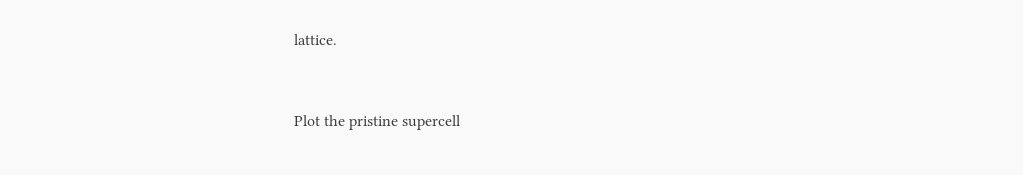lattice.


Plot the pristine supercell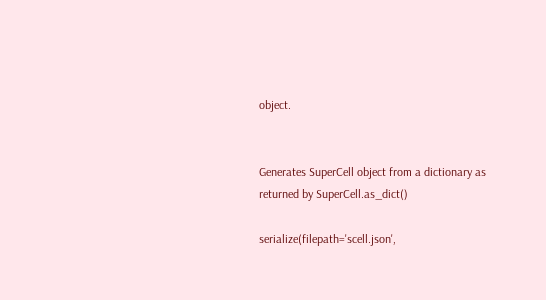object.


Generates SuperCell object from a dictionary as returned by SuperCell.as_dict()

serialize(filepath='scell.json',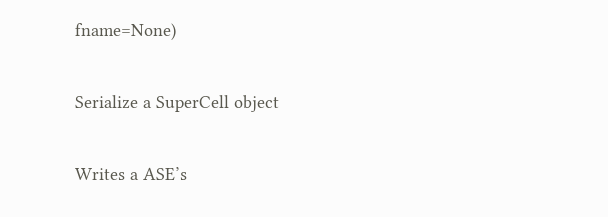fname=None)

Serialize a SuperCell object

Writes a ASE’s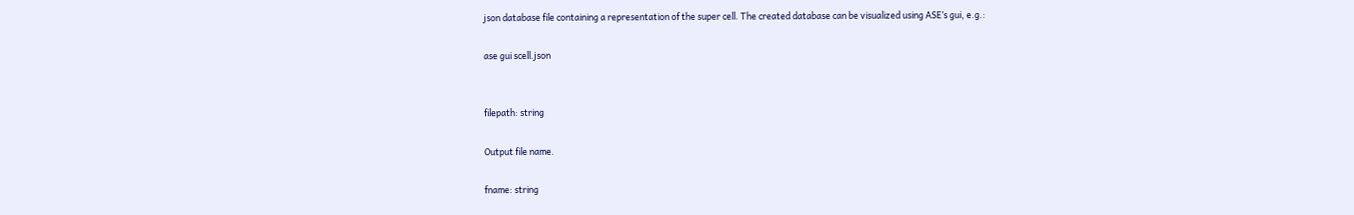json database file containing a representation of the super cell. The created database can be visualized using ASE’s gui, e.g.:

ase gui scell.json


filepath: string

Output file name.

fname: string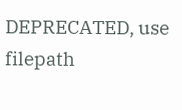DEPRECATED, use filepath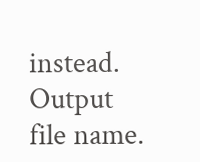instead. Output file name.